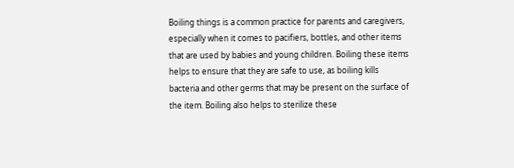Boiling things is a common practice for parents and caregivers, especially when it comes to pacifiers, bottles, and other items that are used by babies and young children. Boiling these items helps to ensure that they are safe to use, as boiling kills bacteria and other germs that may be present on the surface of the item. Boiling also helps to sterilize these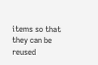items so that they can be reused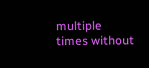multiple times without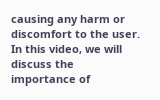causing any harm or discomfort to the user. In this video, we will discuss the importance of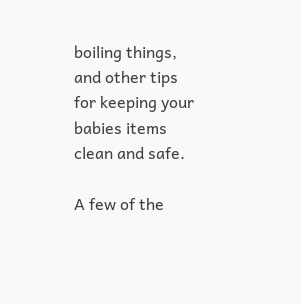boiling things, and other tips for keeping your babies items clean and safe.

A few of the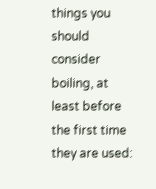things you should consider boiling, at least before the first time they are used: